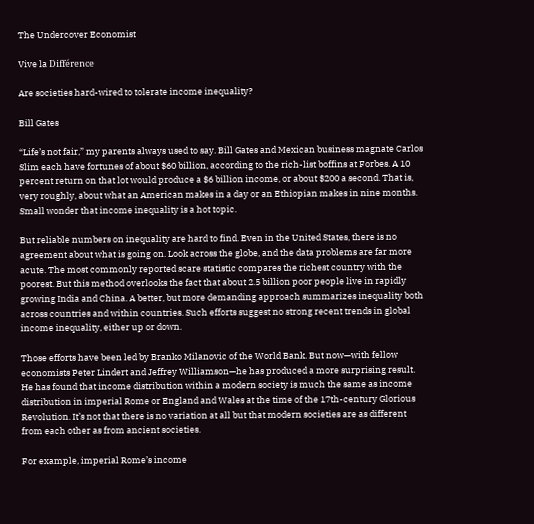The Undercover Economist

Vive la Différence

Are societies hard-wired to tolerate income inequality?

Bill Gates

“Life’s not fair,” my parents always used to say. Bill Gates and Mexican business magnate Carlos Slim each have fortunes of about $60 billion, according to the rich-list boffins at Forbes. A 10 percent return on that lot would produce a $6 billion income, or about $200 a second. That is, very roughly, about what an American makes in a day or an Ethiopian makes in nine months. Small wonder that income inequality is a hot topic.

But reliable numbers on inequality are hard to find. Even in the United States, there is no agreement about what is going on. Look across the globe, and the data problems are far more acute. The most commonly reported scare statistic compares the richest country with the poorest. But this method overlooks the fact that about 2.5 billion poor people live in rapidly growing India and China. A better, but more demanding approach summarizes inequality both across countries and within countries. Such efforts suggest no strong recent trends in global income inequality, either up or down.

Those efforts have been led by Branko Milanovic of the World Bank. But now—with fellow economists Peter Lindert and Jeffrey Williamson—he has produced a more surprising result. He has found that income distribution within a modern society is much the same as income distribution in imperial Rome or England and Wales at the time of the 17th-century Glorious Revolution. It’s not that there is no variation at all but that modern societies are as different from each other as from ancient societies.

For example, imperial Rome’s income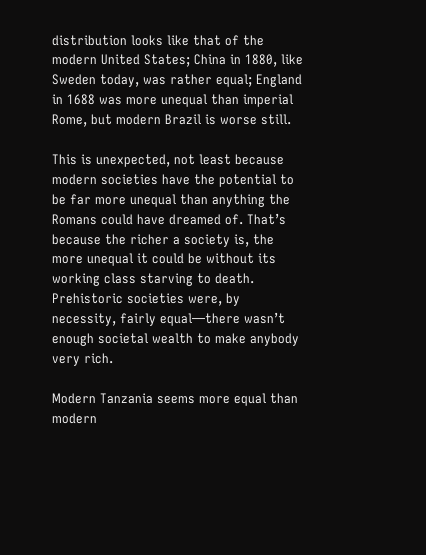distribution looks like that of the modern United States; China in 1880, like Sweden today, was rather equal; England in 1688 was more unequal than imperial Rome, but modern Brazil is worse still.

This is unexpected, not least because modern societies have the potential to be far more unequal than anything the Romans could have dreamed of. That’s because the richer a society is, the more unequal it could be without its working class starving to death. Prehistoric societies were, by necessity, fairly equal—there wasn’t enough societal wealth to make anybody very rich.

Modern Tanzania seems more equal than modern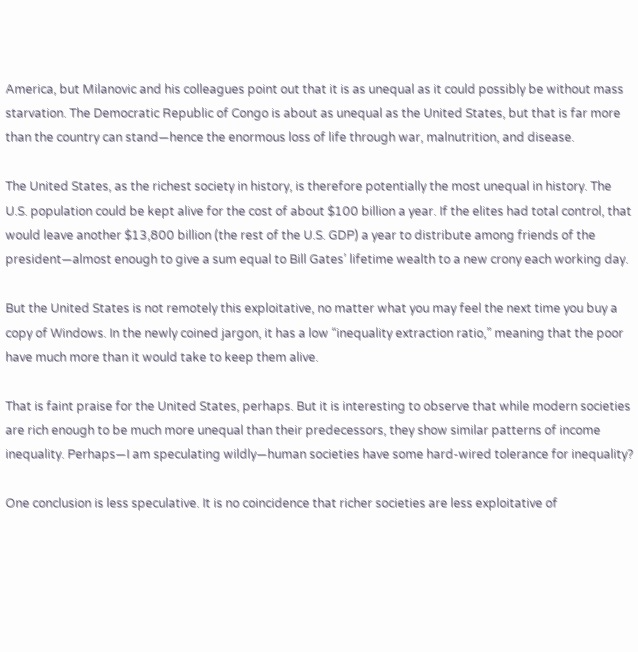America, but Milanovic and his colleagues point out that it is as unequal as it could possibly be without mass starvation. The Democratic Republic of Congo is about as unequal as the United States, but that is far more than the country can stand—hence the enormous loss of life through war, malnutrition, and disease.

The United States, as the richest society in history, is therefore potentially the most unequal in history. The U.S. population could be kept alive for the cost of about $100 billion a year. If the elites had total control, that would leave another $13,800 billion (the rest of the U.S. GDP) a year to distribute among friends of the president—almost enough to give a sum equal to Bill Gates’ lifetime wealth to a new crony each working day.

But the United States is not remotely this exploitative, no matter what you may feel the next time you buy a copy of Windows. In the newly coined jargon, it has a low “inequality extraction ratio,” meaning that the poor have much more than it would take to keep them alive.

That is faint praise for the United States, perhaps. But it is interesting to observe that while modern societies are rich enough to be much more unequal than their predecessors, they show similar patterns of income inequality. Perhaps—I am speculating wildly—human societies have some hard-wired tolerance for inequality?

One conclusion is less speculative. It is no coincidence that richer societies are less exploitative of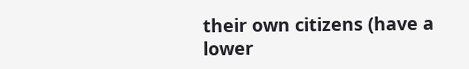their own citizens (have a lower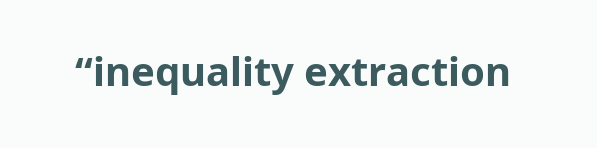“inequality extraction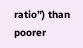ratio”) than poorer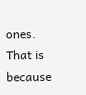ones. That is because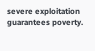severe exploitation guarantees poverty.